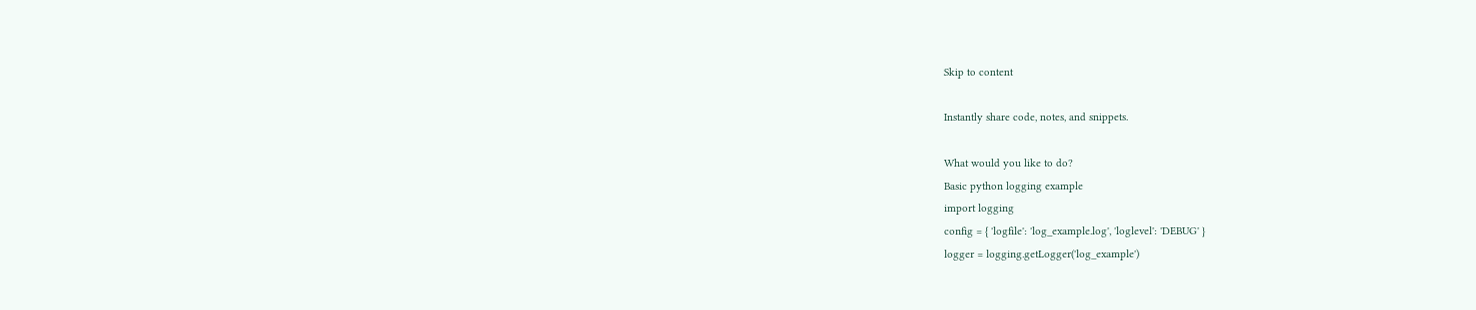Skip to content

Instantly share code, notes, and snippets.

What would you like to do?
Basic python logging example
import logging
config = { 'logfile': 'log_example.log', 'loglevel': 'DEBUG' }
logger = logging.getLogger('log_example')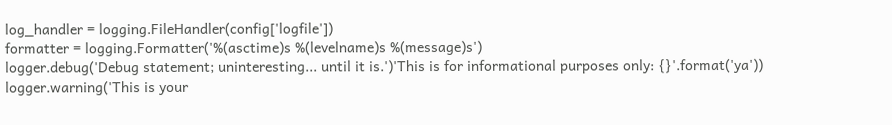log_handler = logging.FileHandler(config['logfile'])
formatter = logging.Formatter('%(asctime)s %(levelname)s %(message)s')
logger.debug('Debug statement; uninteresting... until it is.')'This is for informational purposes only: {}'.format('ya'))
logger.warning('This is your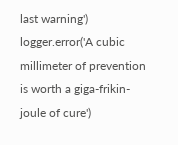last warning')
logger.error('A cubic millimeter of prevention is worth a giga-frikin-joule of cure')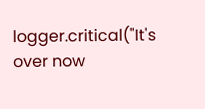logger.critical("It's over now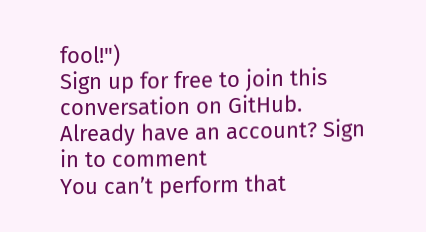fool!")
Sign up for free to join this conversation on GitHub. Already have an account? Sign in to comment
You can’t perform that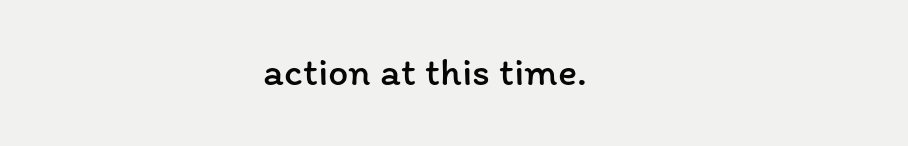action at this time.